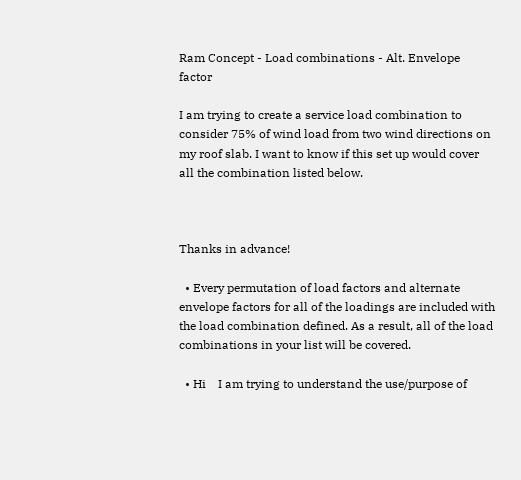Ram Concept - Load combinations - Alt. Envelope factor

I am trying to create a service load combination to consider 75% of wind load from two wind directions on my roof slab. I want to know if this set up would cover all the combination listed below.



Thanks in advance!

  • Every permutation of load factors and alternate envelope factors for all of the loadings are included with the load combination defined. As a result, all of the load combinations in your list will be covered.

  • Hi    I am trying to understand the use/purpose of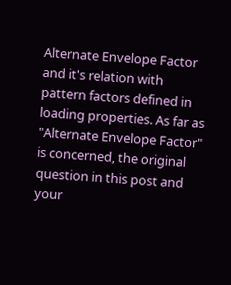Alternate Envelope Factor and it's relation with pattern factors defined in loading properties. As far as "Alternate Envelope Factor" is concerned, the original question in this post and your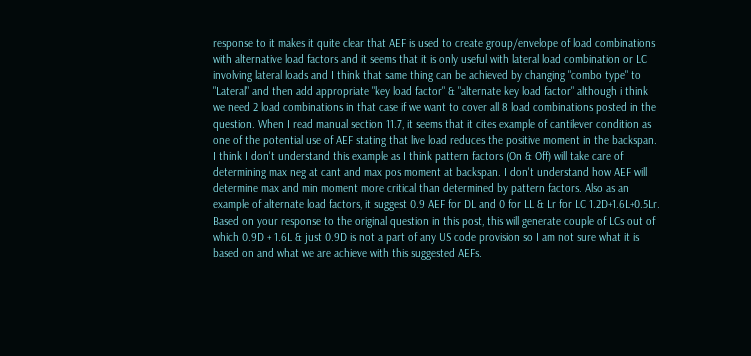response to it makes it quite clear that AEF is used to create group/envelope of load combinations with alternative load factors and it seems that it is only useful with lateral load combination or LC involving lateral loads and I think that same thing can be achieved by changing "combo type" to "Lateral" and then add appropriate "key load factor" & "alternate key load factor" although i think we need 2 load combinations in that case if we want to cover all 8 load combinations posted in the question. When I read manual section 11.7, it seems that it cites example of cantilever condition as one of the potential use of AEF stating that live load reduces the positive moment in the backspan. I think I don't understand this example as I think pattern factors (On & Off) will take care of determining max neg at cant and max pos moment at backspan. I don't understand how AEF will determine max and min moment more critical than determined by pattern factors. Also as an example of alternate load factors, it suggest 0.9 AEF for DL and 0 for LL & Lr for LC 1.2D+1.6L+0.5Lr. Based on your response to the original question in this post, this will generate couple of LCs out of which 0.9D + 1.6L & just 0.9D is not a part of any US code provision so I am not sure what it is based on and what we are achieve with this suggested AEFs.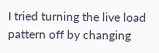I tried turning the live load pattern off by changing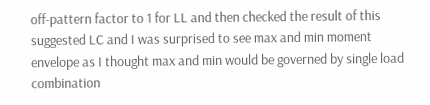off-pattern factor to 1 for LL and then checked the result of this suggested LC and I was surprised to see max and min moment envelope as I thought max and min would be governed by single load combination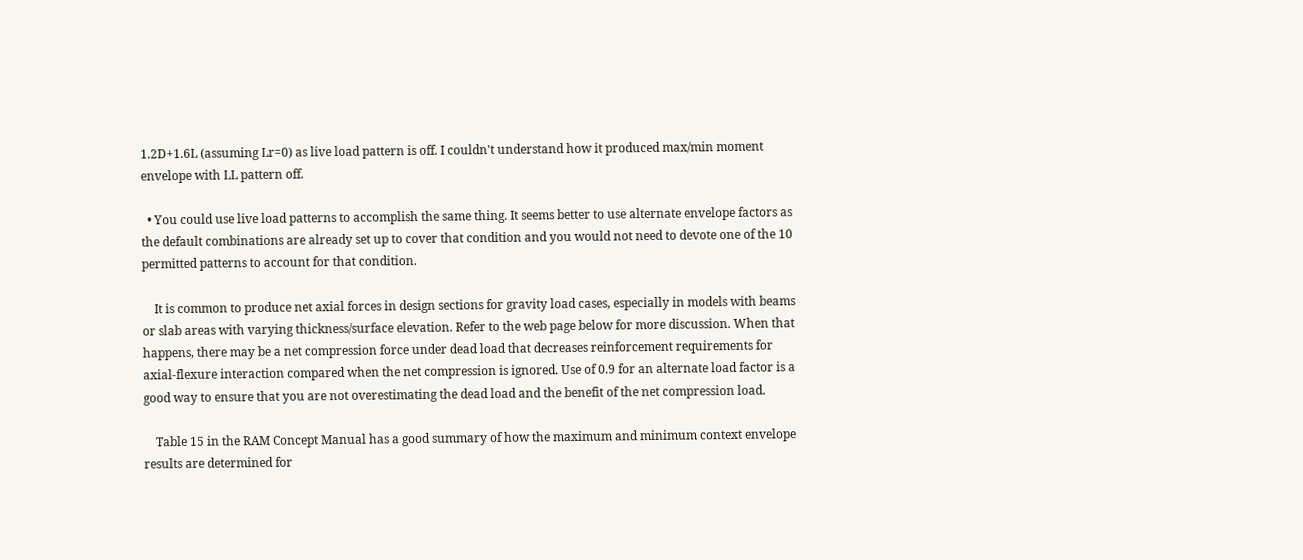1.2D+1.6L (assuming Lr=0) as live load pattern is off. I couldn't understand how it produced max/min moment envelope with LL pattern off.

  • You could use live load patterns to accomplish the same thing. It seems better to use alternate envelope factors as the default combinations are already set up to cover that condition and you would not need to devote one of the 10 permitted patterns to account for that condition.

    It is common to produce net axial forces in design sections for gravity load cases, especially in models with beams or slab areas with varying thickness/surface elevation. Refer to the web page below for more discussion. When that happens, there may be a net compression force under dead load that decreases reinforcement requirements for axial-flexure interaction compared when the net compression is ignored. Use of 0.9 for an alternate load factor is a good way to ensure that you are not overestimating the dead load and the benefit of the net compression load.

    Table 15 in the RAM Concept Manual has a good summary of how the maximum and minimum context envelope results are determined for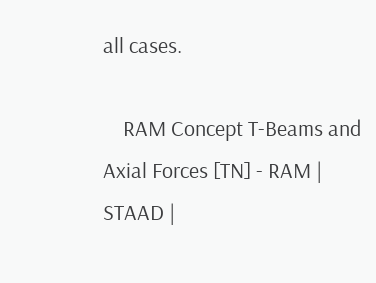all cases.

    RAM Concept T-Beams and Axial Forces [TN] - RAM | STAAD |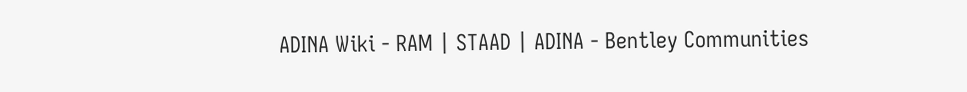ADINA Wiki - RAM | STAAD | ADINA - Bentley Communities